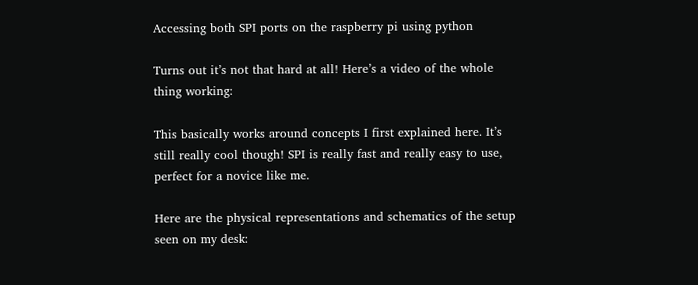Accessing both SPI ports on the raspberry pi using python

Turns out it’s not that hard at all! Here’s a video of the whole thing working:

This basically works around concepts I first explained here. It’s still really cool though! SPI is really fast and really easy to use, perfect for a novice like me.

Here are the physical representations and schematics of the setup seen on my desk: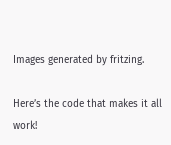Images generated by fritzing.

Here’s the code that makes it all work!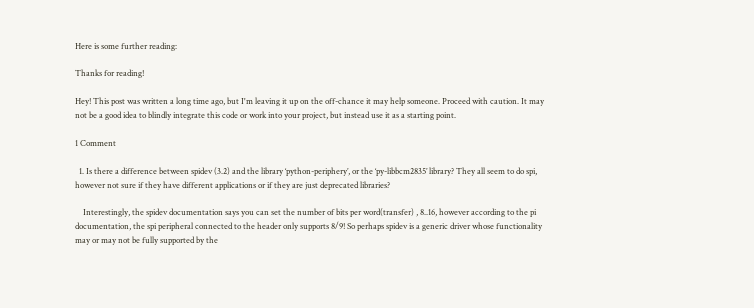Here is some further reading:

Thanks for reading!

Hey! This post was written a long time ago, but I'm leaving it up on the off-chance it may help someone. Proceed with caution. It may not be a good idea to blindly integrate this code or work into your project, but instead use it as a starting point.

1 Comment

  1. Is there a difference between spidev (3.2) and the library ‘python-periphery’, or the ‘py-libbcm2835’ library? They all seem to do spi, however not sure if they have different applications or if they are just deprecated libraries?

    Interestingly, the spidev documentation says you can set the number of bits per word(transfer) , 8..16, however according to the pi documentation, the spi peripheral connected to the header only supports 8/9! So perhaps spidev is a generic driver whose functionality may or may not be fully supported by the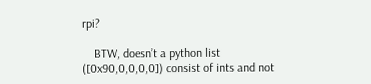rpi?

    BTW, doesn’t a python list ([0x90,0,0,0,0]) consist of ints and not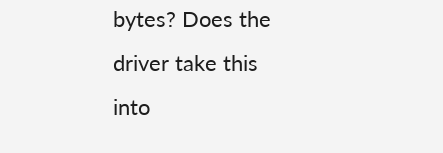bytes? Does the driver take this into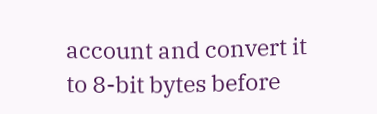account and convert it to 8-bit bytes before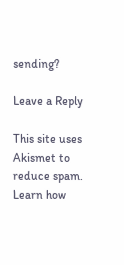sending?

Leave a Reply

This site uses Akismet to reduce spam. Learn how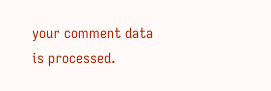your comment data is processed.